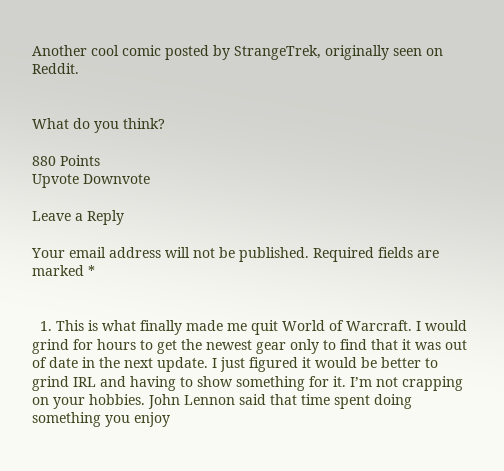Another cool comic posted by StrangeTrek, originally seen on Reddit.


What do you think?

880 Points
Upvote Downvote

Leave a Reply

Your email address will not be published. Required fields are marked *


  1. This is what finally made me quit World of Warcraft. I would grind for hours to get the newest gear only to find that it was out of date in the next update. I just figured it would be better to grind IRL and having to show something for it. I’m not crapping on your hobbies. John Lennon said that time spent doing something you enjoy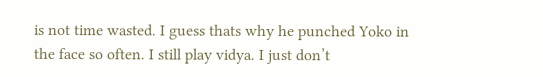is not time wasted. I guess thats why he punched Yoko in the face so often. I still play vidya. I just don’t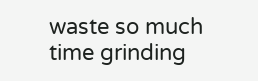waste so much time grinding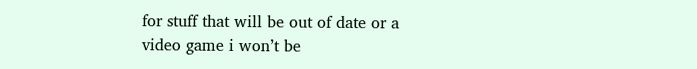for stuff that will be out of date or a video game i won’t be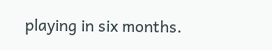playing in six months.